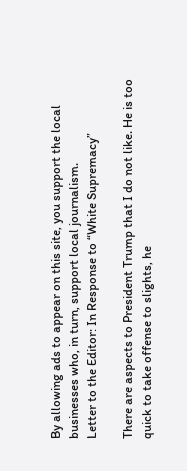By allowing ads to appear on this site, you support the local businesses who, in turn, support local journalism.
Letter to the Editor: In Response to “White Supremacy”

There are aspects to President Trump that I do not like. He is too quick to take offense to slights, he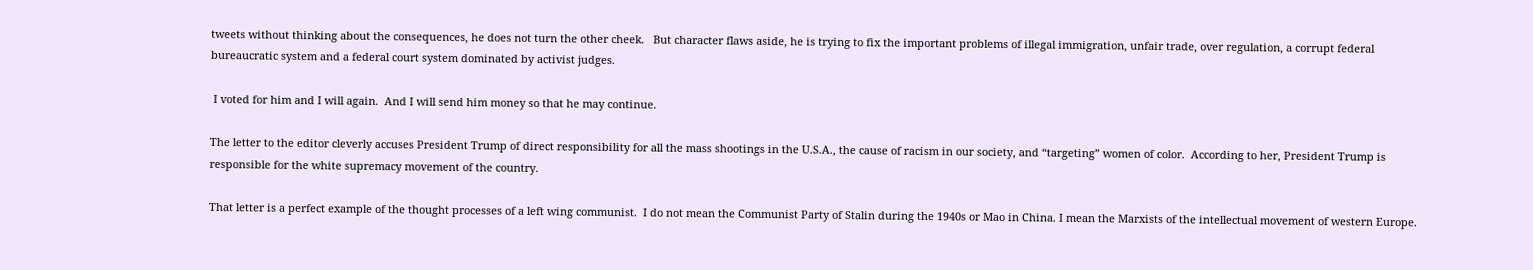tweets without thinking about the consequences, he does not turn the other cheek.   But character flaws aside, he is trying to fix the important problems of illegal immigration, unfair trade, over regulation, a corrupt federal bureaucratic system and a federal court system dominated by activist judges.

 I voted for him and I will again.  And I will send him money so that he may continue.

The letter to the editor cleverly accuses President Trump of direct responsibility for all the mass shootings in the U.S.A., the cause of racism in our society, and “targeting” women of color.  According to her, President Trump is responsible for the white supremacy movement of the country.

That letter is a perfect example of the thought processes of a left wing communist.  I do not mean the Communist Party of Stalin during the 1940s or Mao in China. I mean the Marxists of the intellectual movement of western Europe.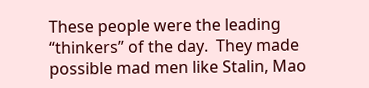These people were the leading “thinkers” of the day.  They made possible mad men like Stalin, Mao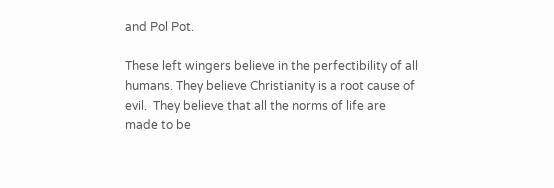and Pol Pot.

These left wingers believe in the perfectibility of all humans. They believe Christianity is a root cause of evil.  They believe that all the norms of life are made to be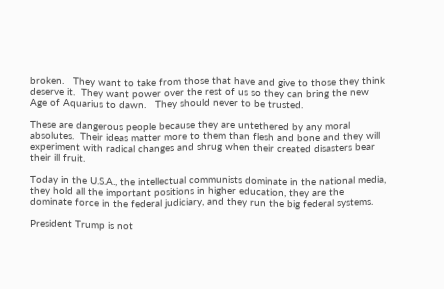broken.   They want to take from those that have and give to those they think deserve it.  They want power over the rest of us so they can bring the new Age of Aquarius to dawn.   They should never to be trusted.

These are dangerous people because they are untethered by any moral absolutes.  Their ideas matter more to them than flesh and bone and they will experiment with radical changes and shrug when their created disasters bear their ill fruit.

Today in the U.S.A., the intellectual communists dominate in the national media, they hold all the important positions in higher education, they are the dominate force in the federal judiciary, and they run the big federal systems.

President Trump is not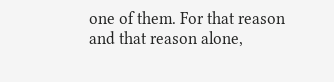one of them. For that reason and that reason alone,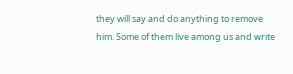they will say and do anything to remove him. Some of them live among us and write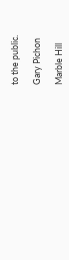to the public.

Gary Pichon

Marble Hill